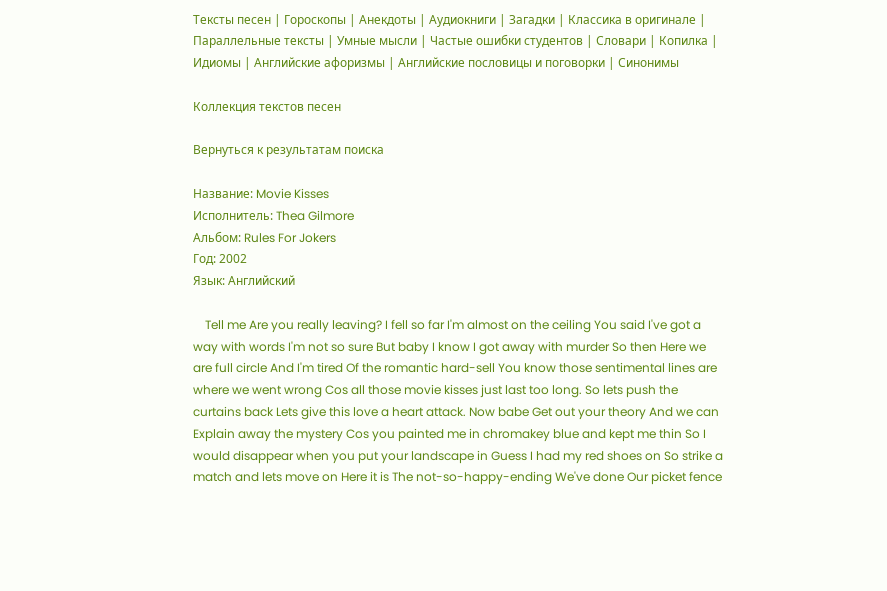Тексты песен | Гороскопы | Анекдоты | Аудиокниги | Загадки | Классика в оригинале | Параллельные тексты | Умные мысли | Частые ошибки студентов | Словари | Копилка | Идиомы | Английские афоризмы | Английские пословицы и поговорки | Синонимы

Коллекция текстов песен

Вернуться к результатам поиска

Название: Movie Kisses
Исполнитель: Thea Gilmore
Альбом: Rules For Jokers
Год: 2002
Язык: Английский

    Tell me Are you really leaving? I fell so far I'm almost on the ceiling You said I've got a way with words I'm not so sure But baby I know I got away with murder So then Here we are full circle And I'm tired Of the romantic hard-sell You know those sentimental lines are where we went wrong Cos all those movie kisses just last too long. So lets push the curtains back Lets give this love a heart attack. Now babe Get out your theory And we can Explain away the mystery Cos you painted me in chromakey blue and kept me thin So I would disappear when you put your landscape in Guess I had my red shoes on So strike a match and lets move on Here it is The not-so-happy-ending We've done Our picket fence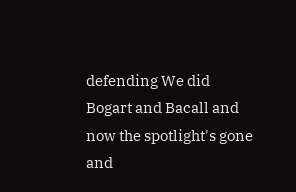defending We did Bogart and Bacall and now the spotlight's gone and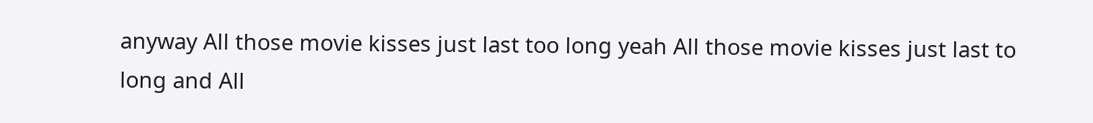anyway All those movie kisses just last too long yeah All those movie kisses just last to long and All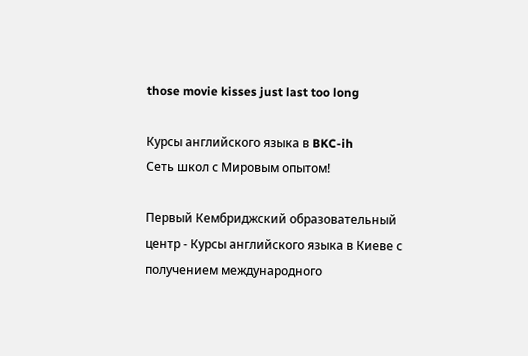those movie kisses just last too long

Курсы английского языка в BKC-ih
Сеть школ с Мировым опытом!

Первый Кембриджский образовательный центр - Курсы английского языка в Киеве с получением международного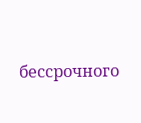бессрочного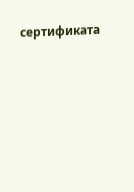сертификата